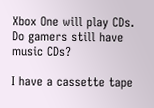Xbox One will play CDs. Do gamers still have music CDs?

I have a cassette tape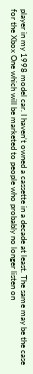player in my 1998 model car. I haven’t owned a cassette in a decade at least. The same may be the case for the Xbox One which will be marketed to people who probably no longer listen on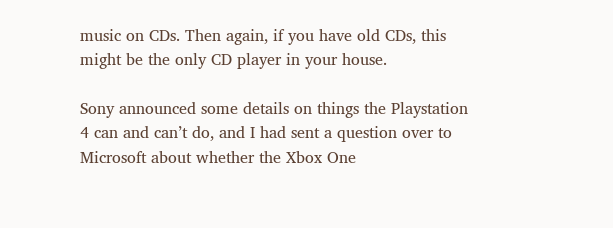music on CDs. Then again, if you have old CDs, this might be the only CD player in your house.

Sony announced some details on things the Playstation 4 can and can’t do, and I had sent a question over to Microsoft about whether the Xbox One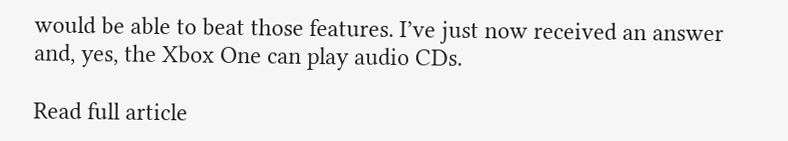would be able to beat those features. I’ve just now received an answer and, yes, the Xbox One can play audio CDs.

Read full article